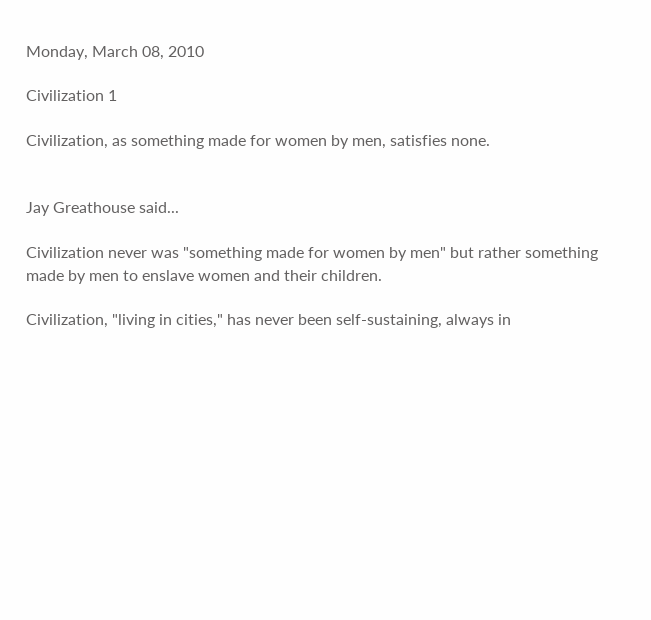Monday, March 08, 2010

Civilization 1

Civilization, as something made for women by men, satisfies none.


Jay Greathouse said...

Civilization never was "something made for women by men" but rather something made by men to enslave women and their children.

Civilization, "living in cities," has never been self-sustaining, always in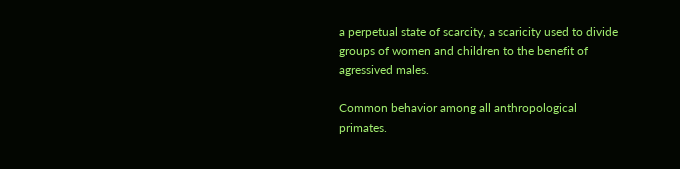a perpetual state of scarcity, a scaricity used to divide groups of women and children to the benefit of agressived males.

Common behavior among all anthropological primates.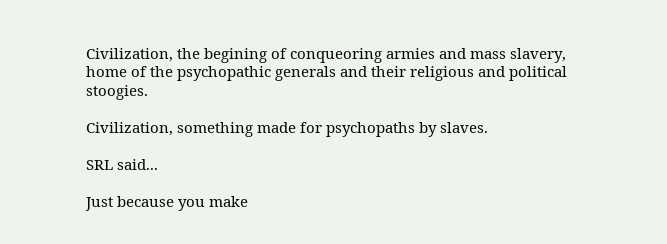Civilization, the begining of conqueoring armies and mass slavery, home of the psychopathic generals and their religious and political stoogies.

Civilization, something made for psychopaths by slaves.

SRL said...

Just because you make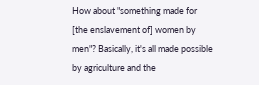How about "something made for [the enslavement of] women by men"? Basically, it's all made possible by agriculture and the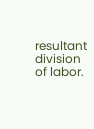resultant division of labor.